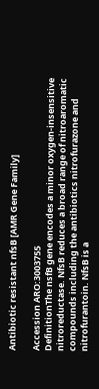Antibiotic resistant nfsB [AMR Gene Family]

Accession ARO:3003755
DefinitionThe nsfB gene encodes a minor oxygen-insensitive nitroreductase. NfsB reduces a broad range of nitroaromatic compounds including the antibiotics nitrofurazone and nitrofurantoin. NfsB is a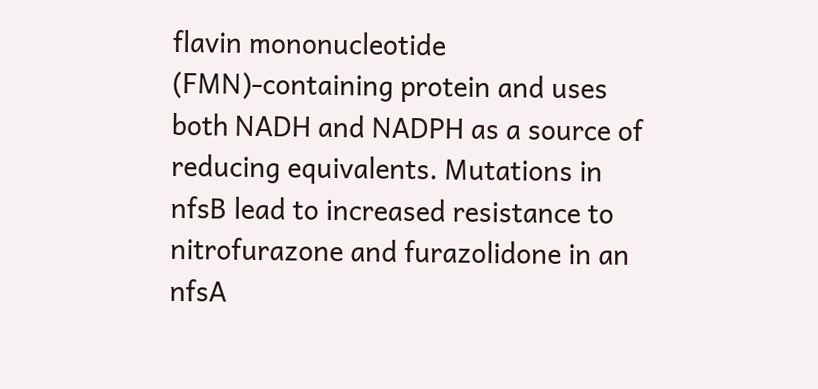flavin mononucleotide (FMN)-containing protein and uses both NADH and NADPH as a source of reducing equivalents. Mutations in nfsB lead to increased resistance to nitrofurazone and furazolidone in an nfsA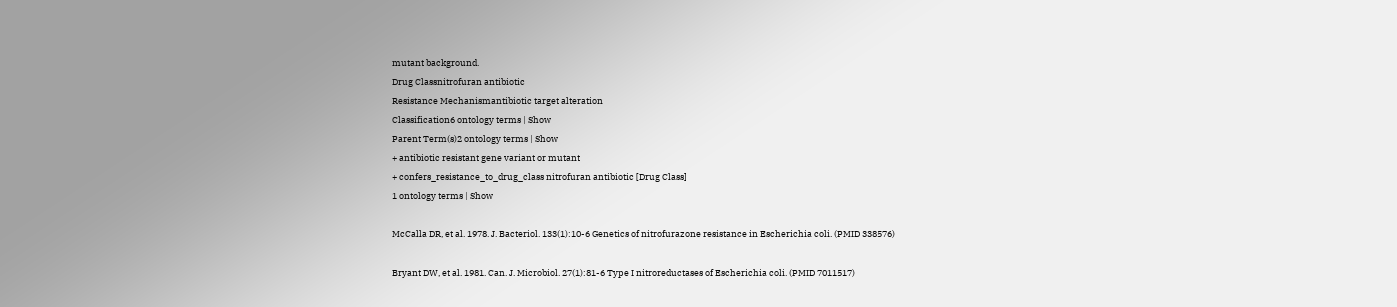mutant background.
Drug Classnitrofuran antibiotic
Resistance Mechanismantibiotic target alteration
Classification6 ontology terms | Show
Parent Term(s)2 ontology terms | Show
+ antibiotic resistant gene variant or mutant
+ confers_resistance_to_drug_class nitrofuran antibiotic [Drug Class]
1 ontology terms | Show

McCalla DR, et al. 1978. J. Bacteriol. 133(1):10-6 Genetics of nitrofurazone resistance in Escherichia coli. (PMID 338576)

Bryant DW, et al. 1981. Can. J. Microbiol. 27(1):81-6 Type I nitroreductases of Escherichia coli. (PMID 7011517)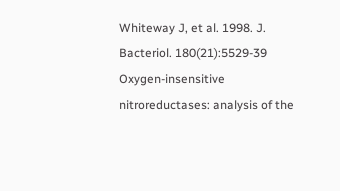Whiteway J, et al. 1998. J. Bacteriol. 180(21):5529-39 Oxygen-insensitive nitroreductases: analysis of the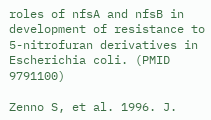roles of nfsA and nfsB in development of resistance to 5-nitrofuran derivatives in Escherichia coli. (PMID 9791100)

Zenno S, et al. 1996. J.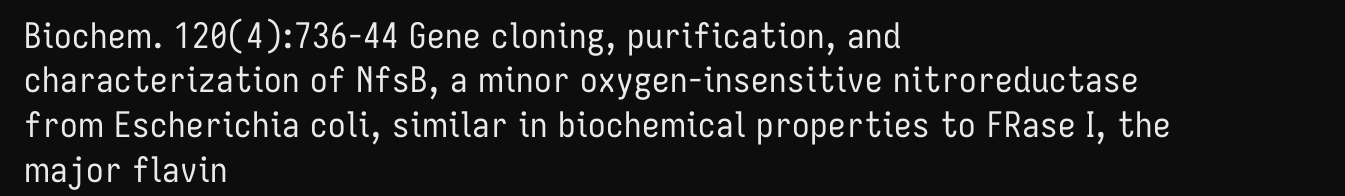Biochem. 120(4):736-44 Gene cloning, purification, and characterization of NfsB, a minor oxygen-insensitive nitroreductase from Escherichia coli, similar in biochemical properties to FRase I, the major flavin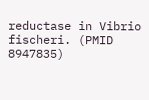reductase in Vibrio fischeri. (PMID 8947835)